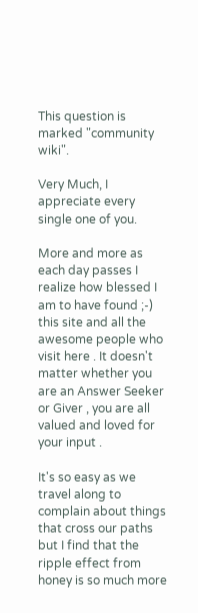This question is marked "community wiki".

Very Much, I appreciate every single one of you.

More and more as each day passes I realize how blessed I am to have found ;-) this site and all the awesome people who visit here . It doesn't matter whether you are an Answer Seeker or Giver , you are all valued and loved for your input .

It's so easy as we travel along to complain about things that cross our paths but I find that the ripple effect from honey is so much more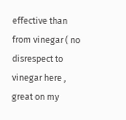effective than from vinegar ( no disrespect to vinegar here , great on my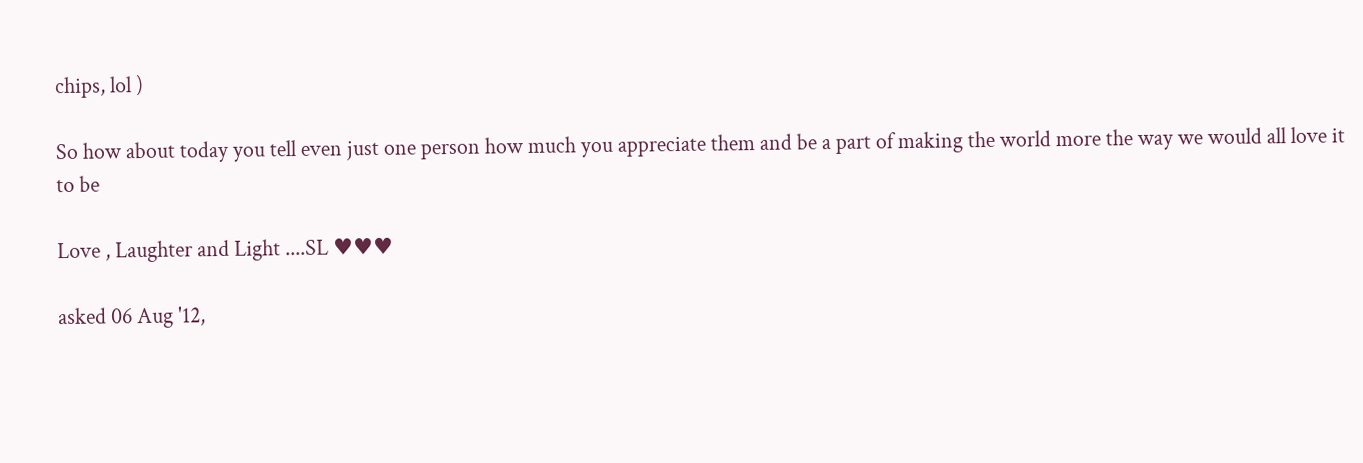chips, lol )

So how about today you tell even just one person how much you appreciate them and be a part of making the world more the way we would all love it to be

Love , Laughter and Light ....SL ♥♥♥

asked 06 Aug '12,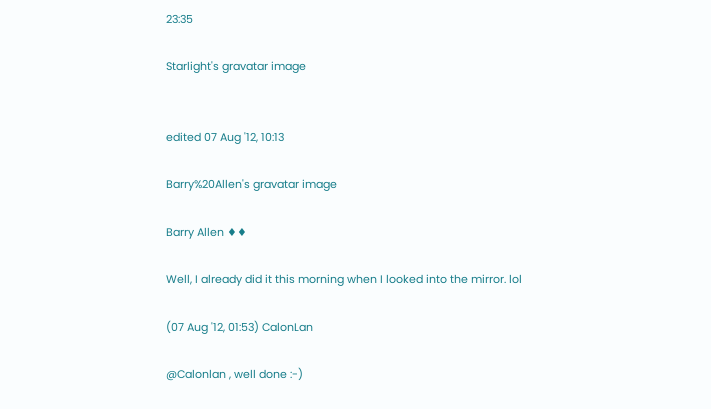23:35

Starlight's gravatar image


edited 07 Aug '12, 10:13

Barry%20Allen's gravatar image

Barry Allen ♦♦

Well, I already did it this morning when I looked into the mirror. lol

(07 Aug '12, 01:53) CalonLan

@Calonlan , well done :-)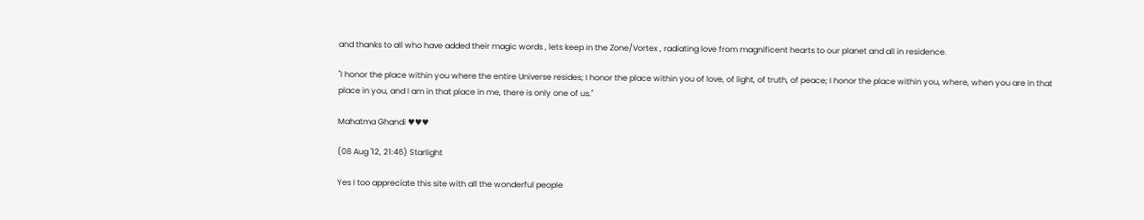and thanks to all who have added their magic words , lets keep in the Zone/Vortex , radiating love from magnificent hearts to our planet and all in residence.

"I honor the place within you where the entire Universe resides; I honor the place within you of love, of light, of truth, of peace; I honor the place within you, where, when you are in that place in you, and I am in that place in me, there is only one of us."

Mahatma Ghandi ♥♥♥

(08 Aug '12, 21:46) Starlight

Yes I too appreciate this site with all the wonderful people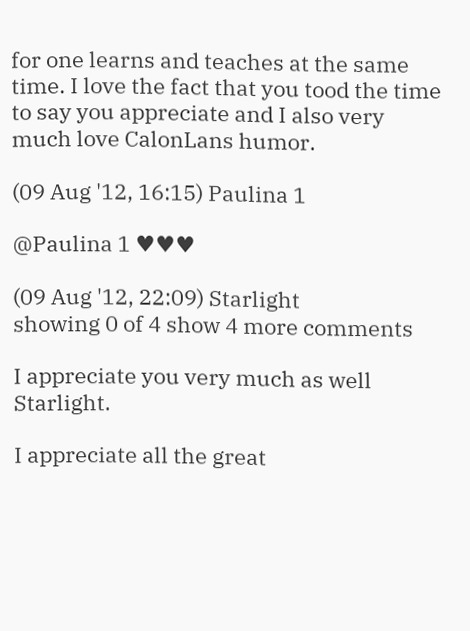for one learns and teaches at the same time. I love the fact that you tood the time to say you appreciate and I also very much love CalonLans humor.

(09 Aug '12, 16:15) Paulina 1

@Paulina 1 ♥♥♥

(09 Aug '12, 22:09) Starlight
showing 0 of 4 show 4 more comments

I appreciate you very much as well Starlight.

I appreciate all the great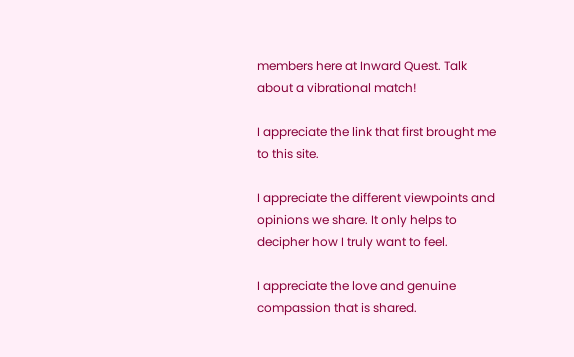members here at Inward Quest. Talk about a vibrational match!

I appreciate the link that first brought me to this site.

I appreciate the different viewpoints and opinions we share. It only helps to decipher how I truly want to feel.

I appreciate the love and genuine compassion that is shared.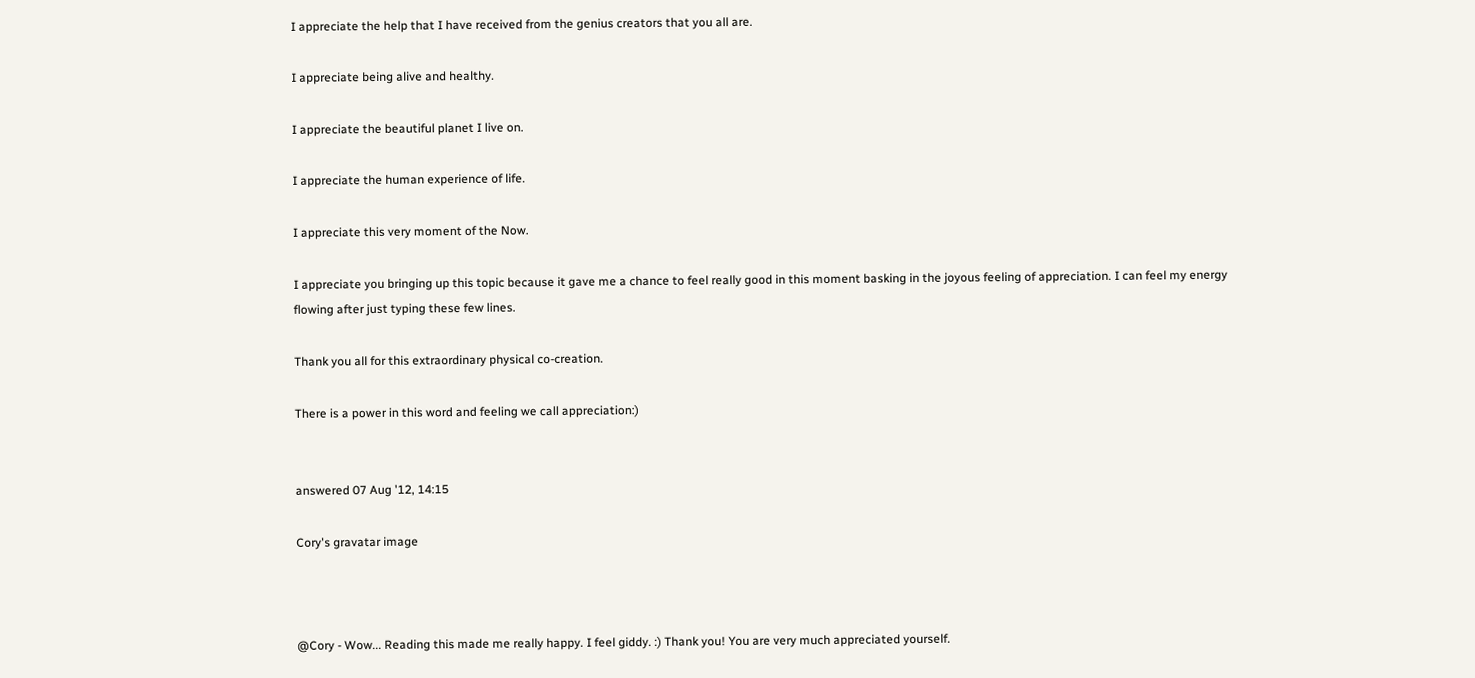I appreciate the help that I have received from the genius creators that you all are.

I appreciate being alive and healthy.

I appreciate the beautiful planet I live on.

I appreciate the human experience of life.

I appreciate this very moment of the Now.

I appreciate you bringing up this topic because it gave me a chance to feel really good in this moment basking in the joyous feeling of appreciation. I can feel my energy flowing after just typing these few lines.

Thank you all for this extraordinary physical co-creation.

There is a power in this word and feeling we call appreciation:)


answered 07 Aug '12, 14:15

Cory's gravatar image



@Cory - Wow... Reading this made me really happy. I feel giddy. :) Thank you! You are very much appreciated yourself.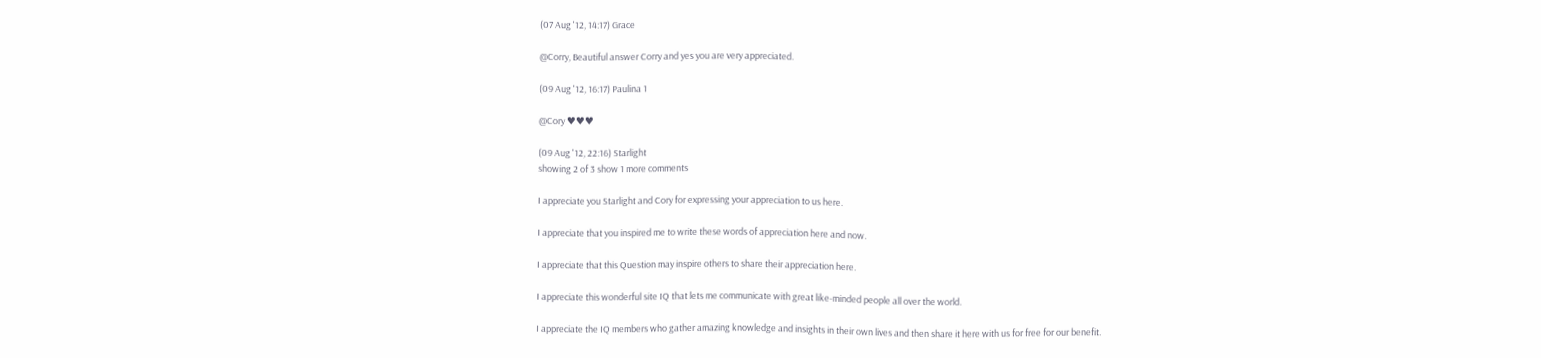(07 Aug '12, 14:17) Grace

@Corry, Beautiful answer Corry and yes you are very appreciated.

(09 Aug '12, 16:17) Paulina 1

@Cory ♥♥♥

(09 Aug '12, 22:16) Starlight
showing 2 of 3 show 1 more comments

I appreciate you Starlight and Cory for expressing your appreciation to us here.

I appreciate that you inspired me to write these words of appreciation here and now.

I appreciate that this Question may inspire others to share their appreciation here.

I appreciate this wonderful site IQ that lets me communicate with great like-minded people all over the world.

I appreciate the IQ members who gather amazing knowledge and insights in their own lives and then share it here with us for free for our benefit.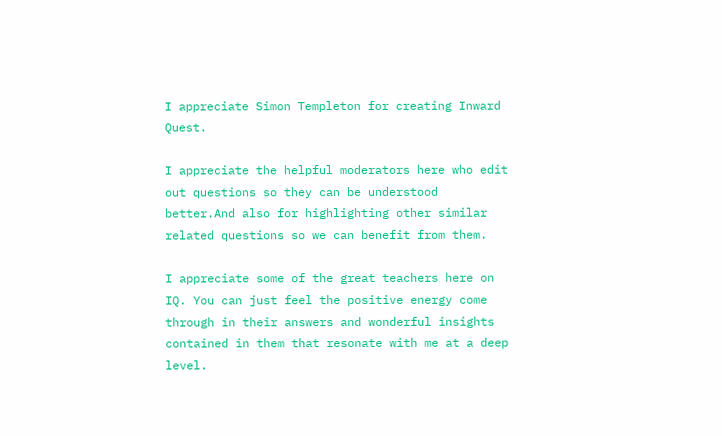I appreciate Simon Templeton for creating Inward Quest.

I appreciate the helpful moderators here who edit out questions so they can be understood better.And also for highlighting other similar related questions so we can benefit from them.

I appreciate some of the great teachers here on IQ. You can just feel the positive energy come through in their answers and wonderful insights contained in them that resonate with me at a deep level.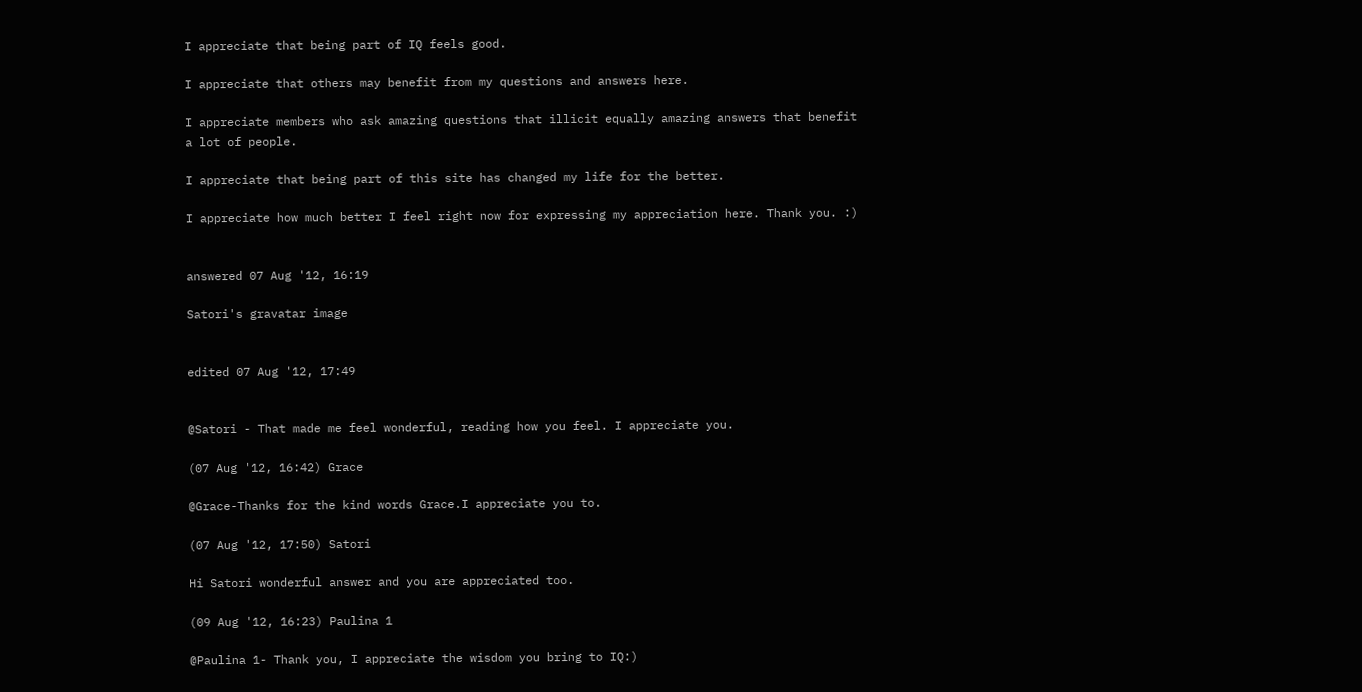I appreciate that being part of IQ feels good.

I appreciate that others may benefit from my questions and answers here.

I appreciate members who ask amazing questions that illicit equally amazing answers that benefit a lot of people.

I appreciate that being part of this site has changed my life for the better.

I appreciate how much better I feel right now for expressing my appreciation here. Thank you. :)


answered 07 Aug '12, 16:19

Satori's gravatar image


edited 07 Aug '12, 17:49


@Satori - That made me feel wonderful, reading how you feel. I appreciate you.

(07 Aug '12, 16:42) Grace

@Grace-Thanks for the kind words Grace.I appreciate you to.

(07 Aug '12, 17:50) Satori

Hi Satori wonderful answer and you are appreciated too.

(09 Aug '12, 16:23) Paulina 1

@Paulina 1- Thank you, I appreciate the wisdom you bring to IQ:)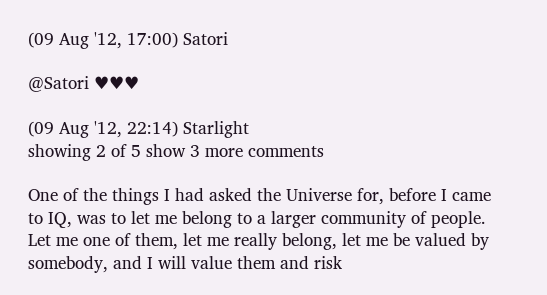(09 Aug '12, 17:00) Satori

@Satori ♥♥♥

(09 Aug '12, 22:14) Starlight
showing 2 of 5 show 3 more comments

One of the things I had asked the Universe for, before I came to IQ, was to let me belong to a larger community of people. Let me one of them, let me really belong, let me be valued by somebody, and I will value them and risk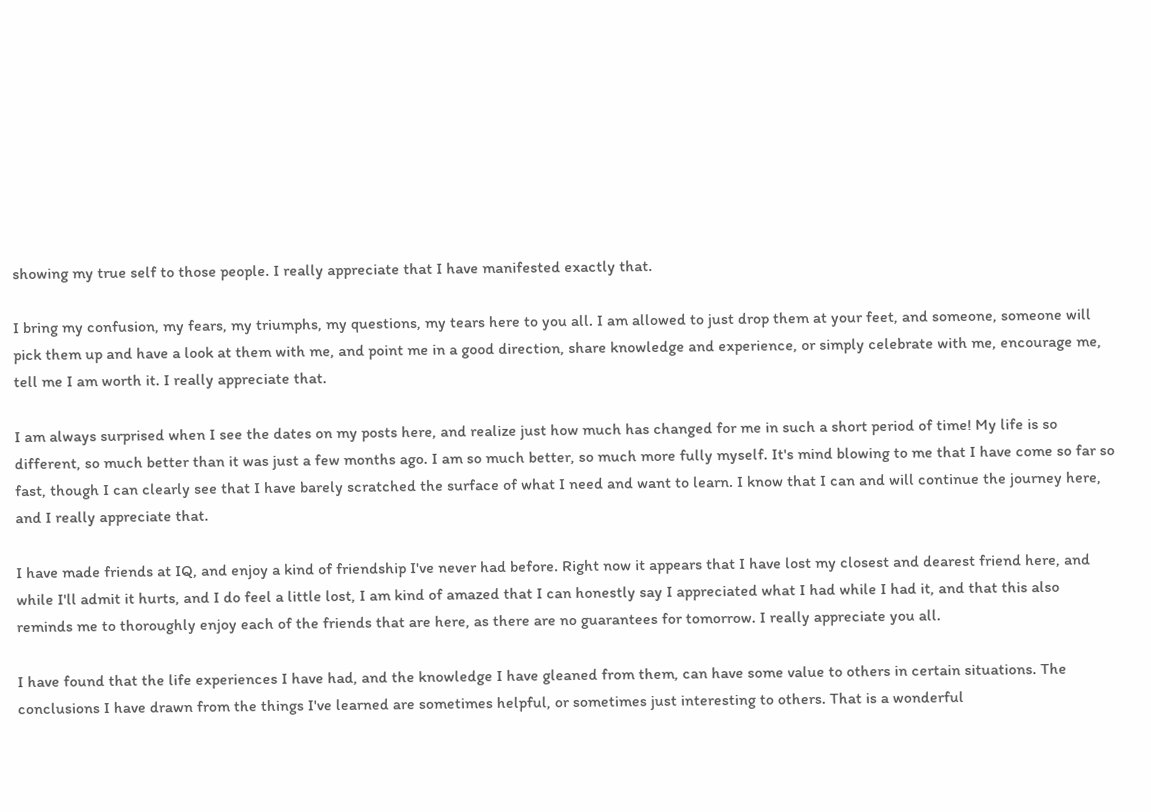showing my true self to those people. I really appreciate that I have manifested exactly that.

I bring my confusion, my fears, my triumphs, my questions, my tears here to you all. I am allowed to just drop them at your feet, and someone, someone will pick them up and have a look at them with me, and point me in a good direction, share knowledge and experience, or simply celebrate with me, encourage me, tell me I am worth it. I really appreciate that.

I am always surprised when I see the dates on my posts here, and realize just how much has changed for me in such a short period of time! My life is so different, so much better than it was just a few months ago. I am so much better, so much more fully myself. It's mind blowing to me that I have come so far so fast, though I can clearly see that I have barely scratched the surface of what I need and want to learn. I know that I can and will continue the journey here, and I really appreciate that.

I have made friends at IQ, and enjoy a kind of friendship I've never had before. Right now it appears that I have lost my closest and dearest friend here, and while I'll admit it hurts, and I do feel a little lost, I am kind of amazed that I can honestly say I appreciated what I had while I had it, and that this also reminds me to thoroughly enjoy each of the friends that are here, as there are no guarantees for tomorrow. I really appreciate you all.

I have found that the life experiences I have had, and the knowledge I have gleaned from them, can have some value to others in certain situations. The conclusions I have drawn from the things I've learned are sometimes helpful, or sometimes just interesting to others. That is a wonderful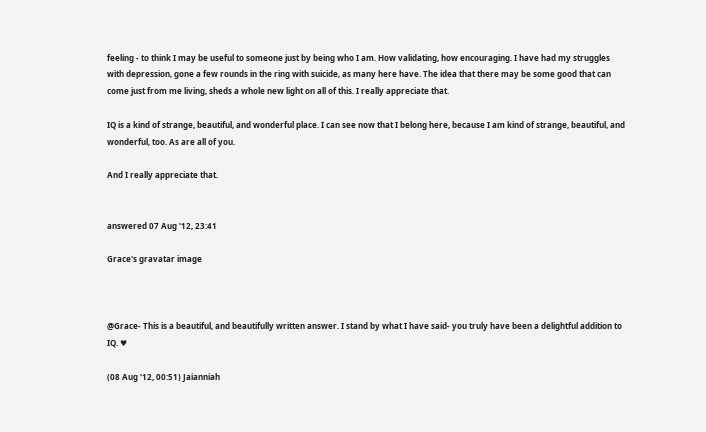feeling - to think I may be useful to someone just by being who I am. How validating, how encouraging. I have had my struggles with depression, gone a few rounds in the ring with suicide, as many here have. The idea that there may be some good that can come just from me living, sheds a whole new light on all of this. I really appreciate that.

IQ is a kind of strange, beautiful, and wonderful place. I can see now that I belong here, because I am kind of strange, beautiful, and wonderful, too. As are all of you.

And I really appreciate that.


answered 07 Aug '12, 23:41

Grace's gravatar image



@Grace- This is a beautiful, and beautifully written answer. I stand by what I have said- you truly have been a delightful addition to IQ. ♥

(08 Aug '12, 00:51) Jaianniah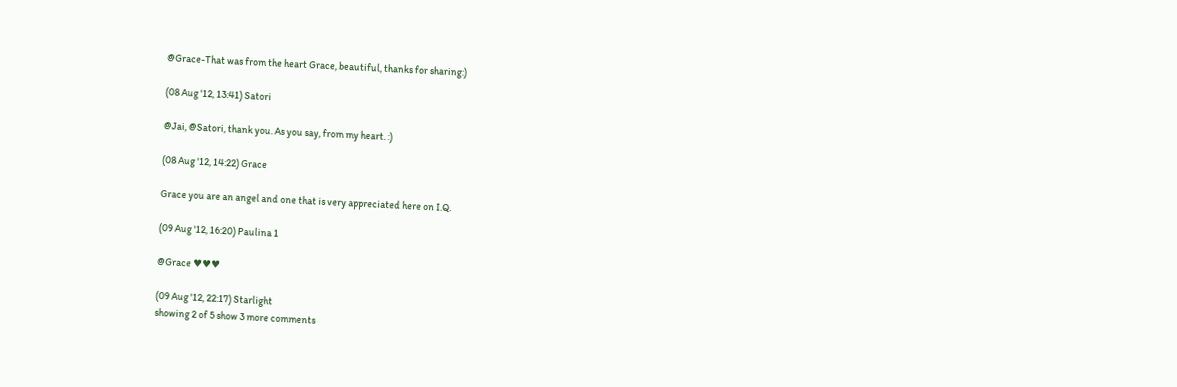@Grace-That was from the heart Grace, beautiful, thanks for sharing:)

(08 Aug '12, 13:41) Satori

@Jai, @Satori, thank you. As you say, from my heart. :)

(08 Aug '12, 14:22) Grace

Grace you are an angel and one that is very appreciated here on I.Q.

(09 Aug '12, 16:20) Paulina 1

@Grace ♥♥♥

(09 Aug '12, 22:17) Starlight
showing 2 of 5 show 3 more comments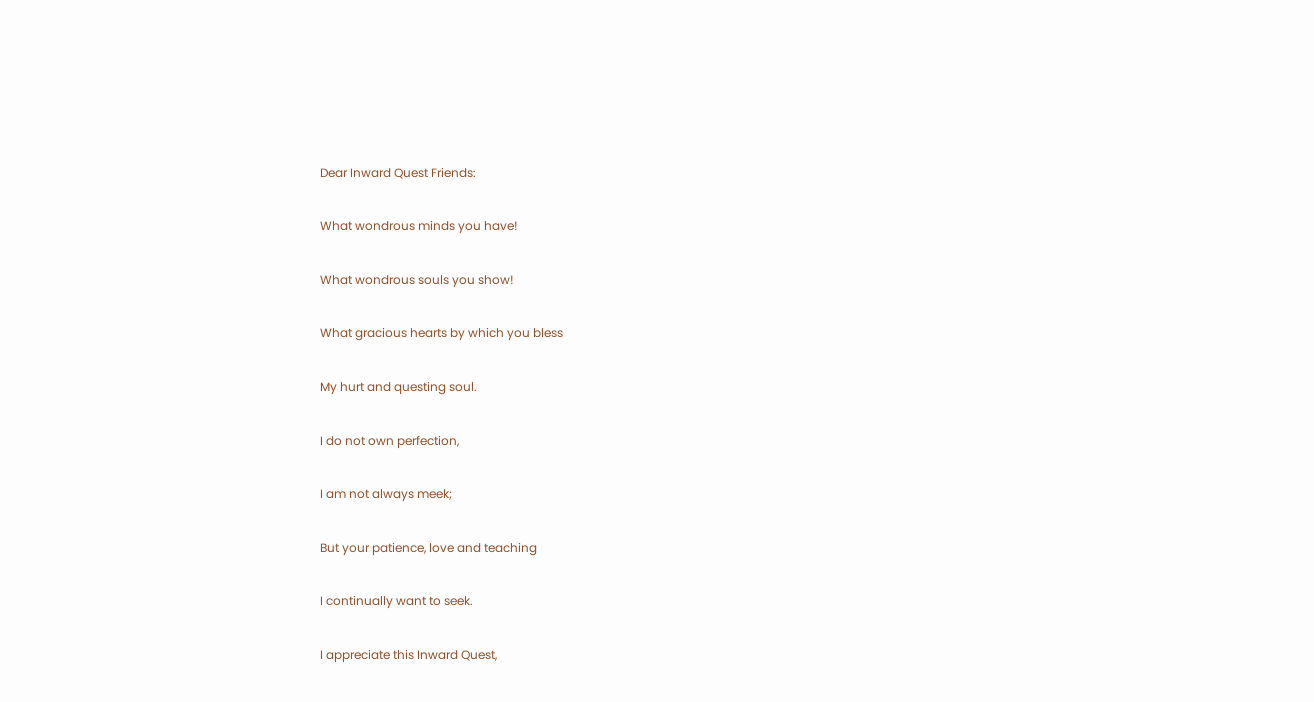Dear Inward Quest Friends:

What wondrous minds you have!

What wondrous souls you show!

What gracious hearts by which you bless

My hurt and questing soul.

I do not own perfection,

I am not always meek;

But your patience, love and teaching

I continually want to seek.

I appreciate this Inward Quest,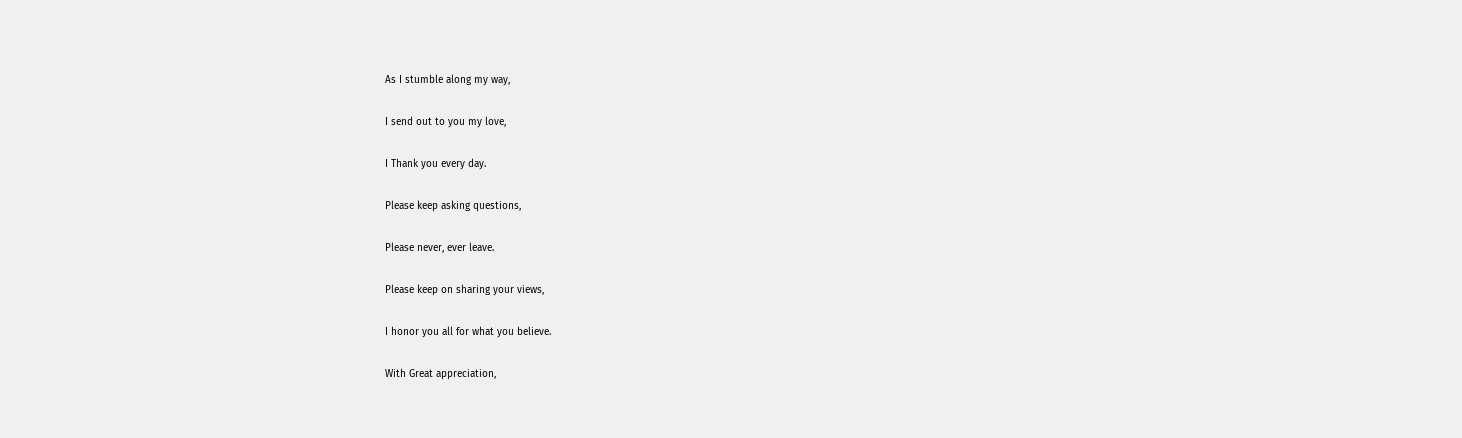As I stumble along my way,

I send out to you my love,

I Thank you every day.

Please keep asking questions,

Please never, ever leave.

Please keep on sharing your views,

I honor you all for what you believe.

With Great appreciation,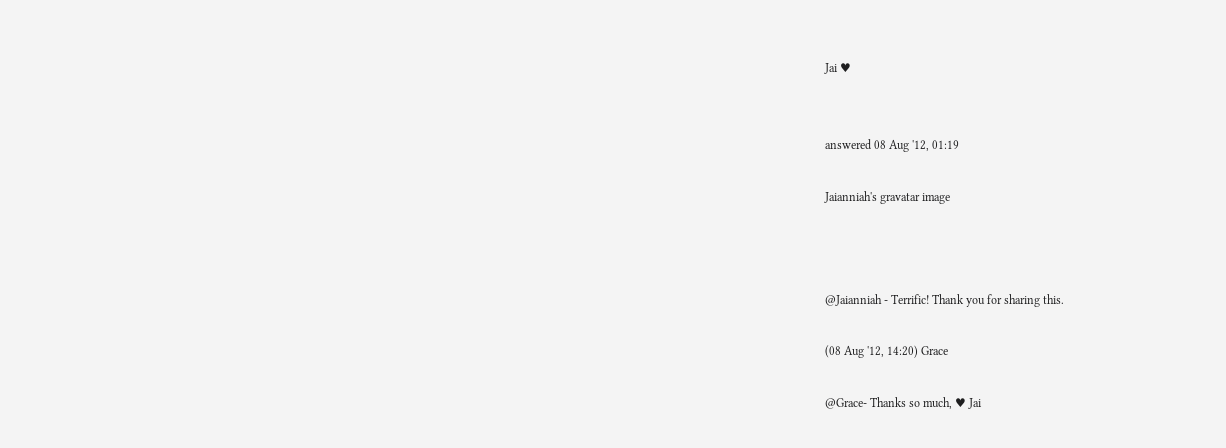Jai ♥


answered 08 Aug '12, 01:19

Jaianniah's gravatar image



@Jaianniah - Terrific! Thank you for sharing this.

(08 Aug '12, 14:20) Grace

@Grace- Thanks so much, ♥ Jai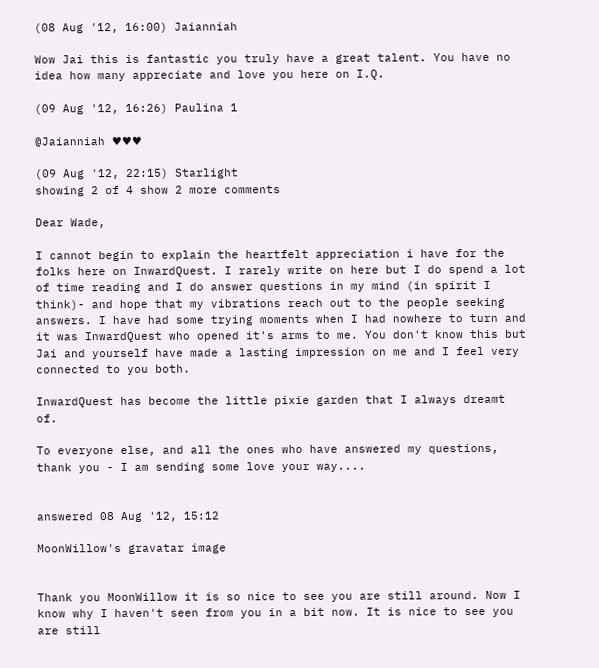(08 Aug '12, 16:00) Jaianniah

Wow Jai this is fantastic you truly have a great talent. You have no idea how many appreciate and love you here on I.Q.

(09 Aug '12, 16:26) Paulina 1

@Jaianniah ♥♥♥

(09 Aug '12, 22:15) Starlight
showing 2 of 4 show 2 more comments

Dear Wade,

I cannot begin to explain the heartfelt appreciation i have for the folks here on InwardQuest. I rarely write on here but I do spend a lot of time reading and I do answer questions in my mind (in spirit I think)- and hope that my vibrations reach out to the people seeking answers. I have had some trying moments when I had nowhere to turn and it was InwardQuest who opened it's arms to me. You don't know this but Jai and yourself have made a lasting impression on me and I feel very connected to you both.

InwardQuest has become the little pixie garden that I always dreamt of.

To everyone else, and all the ones who have answered my questions, thank you - I am sending some love your way....


answered 08 Aug '12, 15:12

MoonWillow's gravatar image


Thank you MoonWillow it is so nice to see you are still around. Now I know why I haven't seen from you in a bit now. It is nice to see you are still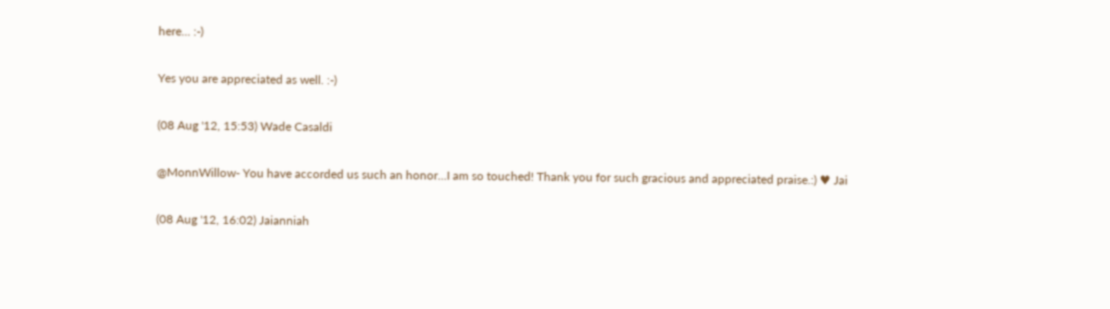here... :-)

Yes you are appreciated as well. :-)

(08 Aug '12, 15:53) Wade Casaldi

@MonnWillow- You have accorded us such an honor...I am so touched! Thank you for such gracious and appreciated praise.:) ♥ Jai

(08 Aug '12, 16:02) Jaianniah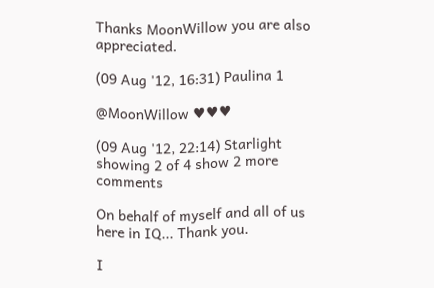Thanks MoonWillow you are also appreciated.

(09 Aug '12, 16:31) Paulina 1

@MoonWillow ♥♥♥

(09 Aug '12, 22:14) Starlight
showing 2 of 4 show 2 more comments

On behalf of myself and all of us here in IQ... Thank you.

I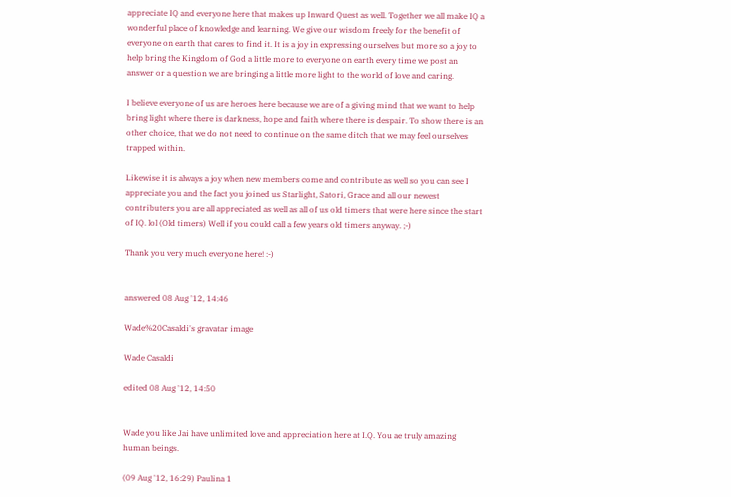appreciate IQ and everyone here that makes up Inward Quest as well. Together we all make IQ a wonderful place of knowledge and learning. We give our wisdom freely for the benefit of everyone on earth that cares to find it. It is a joy in expressing ourselves but more so a joy to help bring the Kingdom of God a little more to everyone on earth every time we post an answer or a question we are bringing a little more light to the world of love and caring.

I believe everyone of us are heroes here because we are of a giving mind that we want to help bring light where there is darkness, hope and faith where there is despair. To show there is an other choice, that we do not need to continue on the same ditch that we may feel ourselves trapped within.

Likewise it is always a joy when new members come and contribute as well so you can see I appreciate you and the fact you joined us Starlight, Satori, Grace and all our newest contributers you are all appreciated as well as all of us old timers that were here since the start of IQ. lol (Old timers) Well if you could call a few years old timers anyway. ;-)

Thank you very much everyone here! :-)


answered 08 Aug '12, 14:46

Wade%20Casaldi's gravatar image

Wade Casaldi

edited 08 Aug '12, 14:50


Wade you like Jai have unlimited love and appreciation here at I.Q. You ae truly amazing human beings.

(09 Aug '12, 16:29) Paulina 1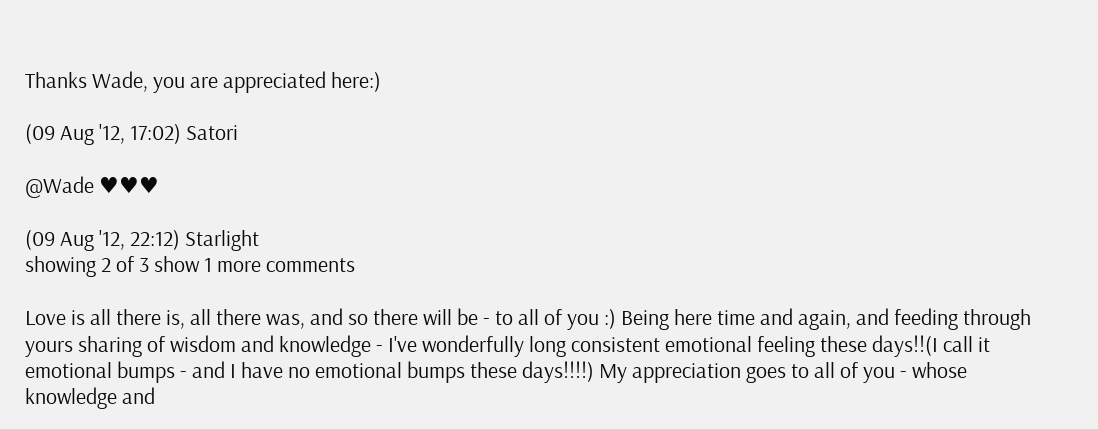Thanks Wade, you are appreciated here:)

(09 Aug '12, 17:02) Satori

@Wade ♥♥♥

(09 Aug '12, 22:12) Starlight
showing 2 of 3 show 1 more comments

Love is all there is, all there was, and so there will be - to all of you :) Being here time and again, and feeding through yours sharing of wisdom and knowledge - I've wonderfully long consistent emotional feeling these days!!(I call it emotional bumps - and I have no emotional bumps these days!!!!) My appreciation goes to all of you - whose knowledge and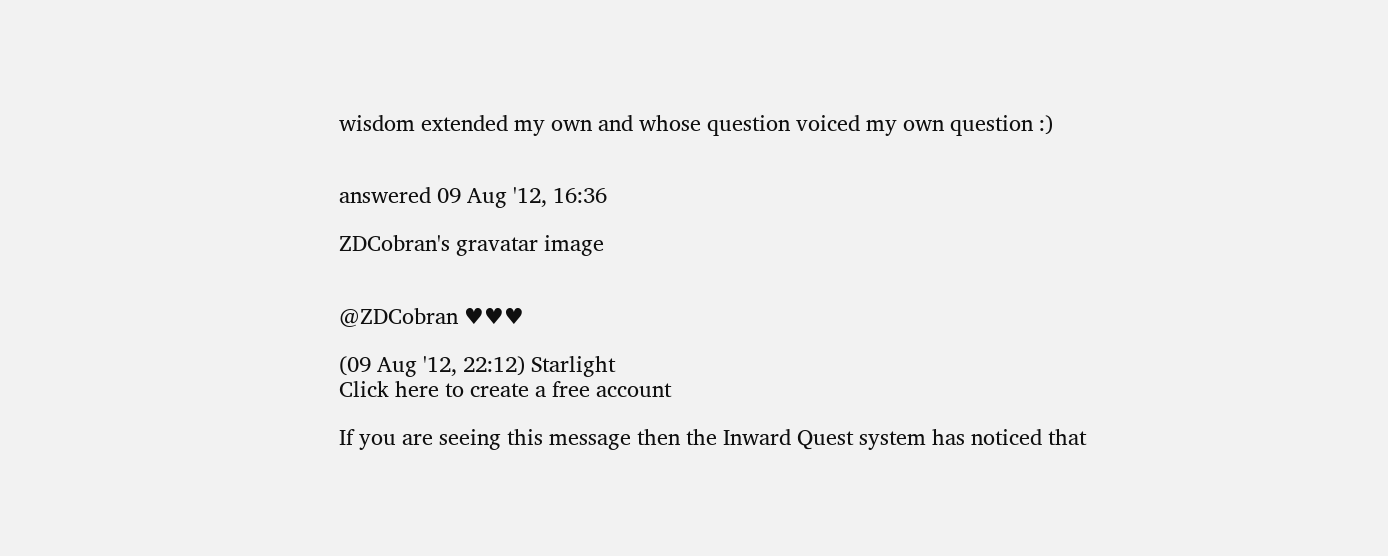wisdom extended my own and whose question voiced my own question :)


answered 09 Aug '12, 16:36

ZDCobran's gravatar image


@ZDCobran ♥♥♥

(09 Aug '12, 22:12) Starlight
Click here to create a free account

If you are seeing this message then the Inward Quest system has noticed that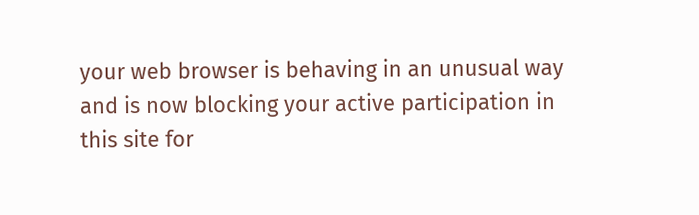your web browser is behaving in an unusual way and is now blocking your active participation in this site for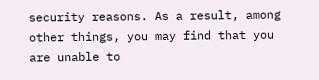security reasons. As a result, among other things, you may find that you are unable to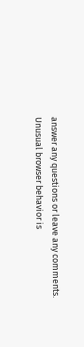answer any questions or leave any comments. Unusual browser behavior is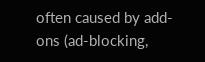often caused by add-ons (ad-blocking,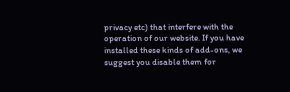privacy etc) that interfere with the operation of our website. If you have installed these kinds of add-ons, we suggest you disable them for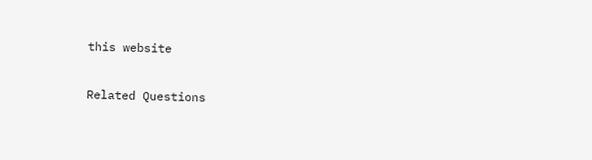this website

Related Questions